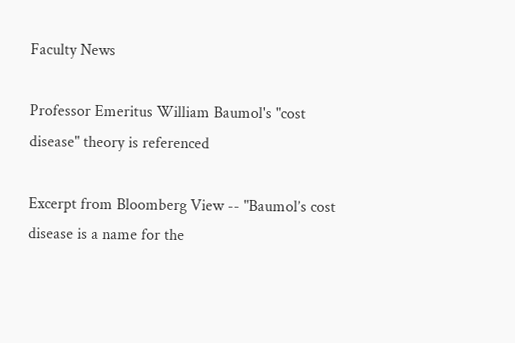Faculty News

Professor Emeritus William Baumol's "cost disease" theory is referenced

Excerpt from Bloomberg View -- "Baumol’s cost disease is a name for the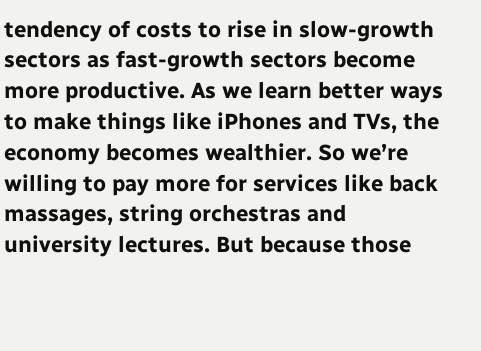tendency of costs to rise in slow-growth sectors as fast-growth sectors become more productive. As we learn better ways to make things like iPhones and TVs, the economy becomes wealthier. So we’re willing to pay more for services like back massages, string orchestras and university lectures. But because those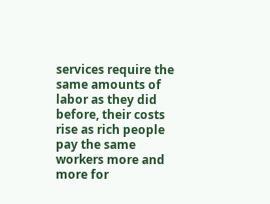services require the same amounts of labor as they did before, their costs rise as rich people pay the same workers more and more for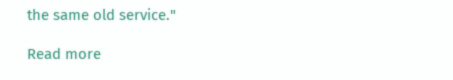the same old service."

Read more